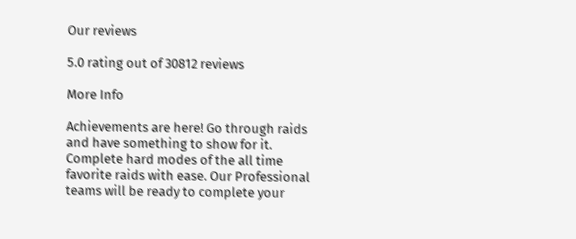Our reviews

5.0 rating out of 30812 reviews

More Info

Achievements are here! Go through raids and have something to show for it. Complete hard modes of the all time favorite raids with ease. Our Professional teams will be ready to complete your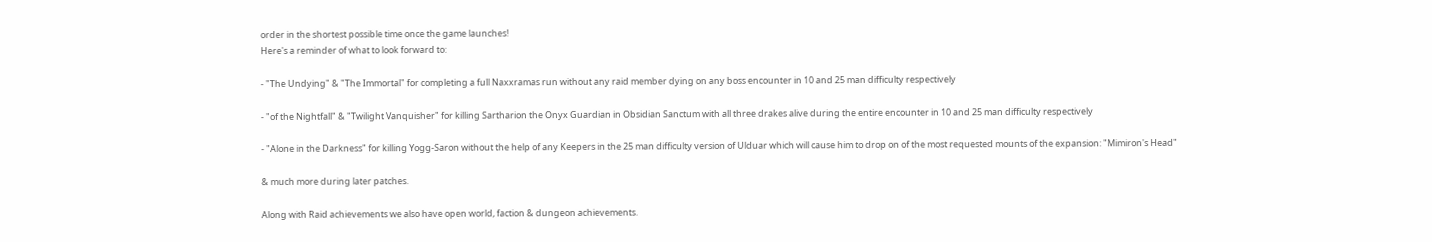order in the shortest possible time once the game launches!
Here's a reminder of what to look forward to:

- "The Undying" & "The Immortal" for completing a full Naxxramas run without any raid member dying on any boss encounter in 10 and 25 man difficulty respectively

- "of the Nightfall" & "Twilight Vanquisher" for killing Sartharion the Onyx Guardian in Obsidian Sanctum with all three drakes alive during the entire encounter in 10 and 25 man difficulty respectively

- "Alone in the Darkness" for killing Yogg-Saron without the help of any Keepers in the 25 man difficulty version of Ulduar which will cause him to drop on of the most requested mounts of the expansion: "Mimiron's Head"

& much more during later patches.

Along with Raid achievements we also have open world, faction & dungeon achievements.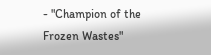- "Champion of the Frozen Wastes"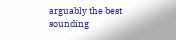arguably the best sounding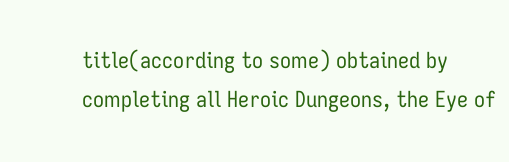title(according to some) obtained by completing all Heroic Dungeons, the Eye of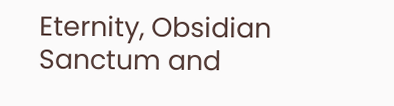Eternity, Obsidian Sanctum and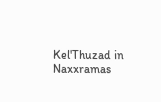Kel'Thuzad in Naxxramas